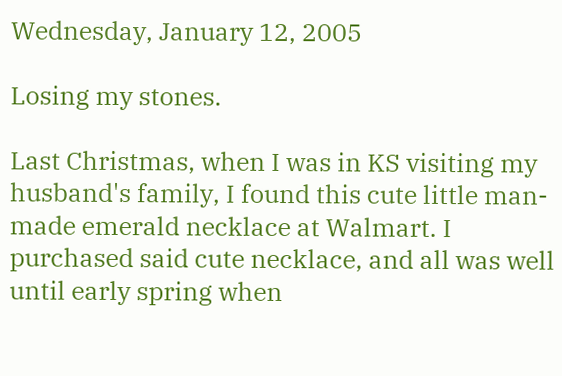Wednesday, January 12, 2005

Losing my stones.

Last Christmas, when I was in KS visiting my husband's family, I found this cute little man-made emerald necklace at Walmart. I purchased said cute necklace, and all was well until early spring when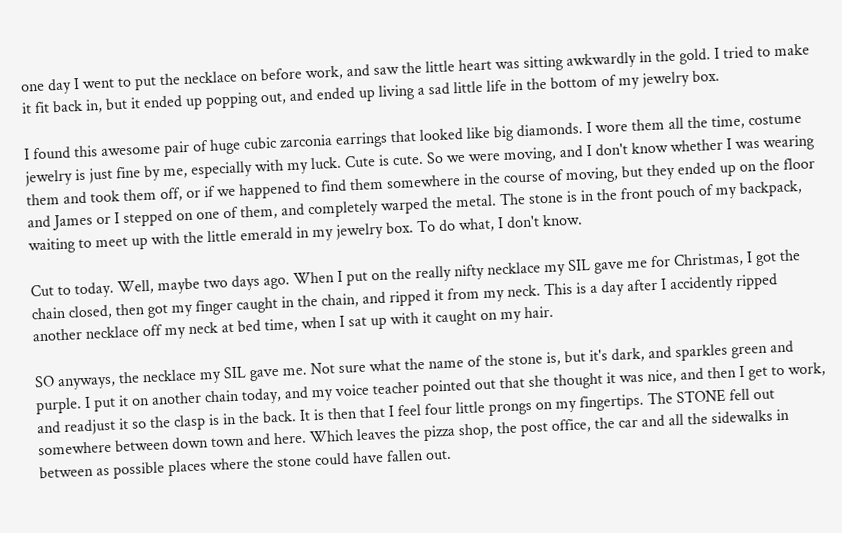one day I went to put the necklace on before work, and saw the little heart was sitting awkwardly in the gold. I tried to make it fit back in, but it ended up popping out, and ended up living a sad little life in the bottom of my jewelry box.

I found this awesome pair of huge cubic zarconia earrings that looked like big diamonds. I wore them all the time, costume jewelry is just fine by me, especially with my luck. Cute is cute. So we were moving, and I don't know whether I was wearing them and took them off, or if we happened to find them somewhere in the course of moving, but they ended up on the floor and James or I stepped on one of them, and completely warped the metal. The stone is in the front pouch of my backpack, waiting to meet up with the little emerald in my jewelry box. To do what, I don't know.

Cut to today. Well, maybe two days ago. When I put on the really nifty necklace my SIL gave me for Christmas, I got the chain closed, then got my finger caught in the chain, and ripped it from my neck. This is a day after I accidently ripped another necklace off my neck at bed time, when I sat up with it caught on my hair.

SO anyways, the necklace my SIL gave me. Not sure what the name of the stone is, but it's dark, and sparkles green and purple. I put it on another chain today, and my voice teacher pointed out that she thought it was nice, and then I get to work, and readjust it so the clasp is in the back. It is then that I feel four little prongs on my fingertips. The STONE fell out somewhere between down town and here. Which leaves the pizza shop, the post office, the car and all the sidewalks in between as possible places where the stone could have fallen out.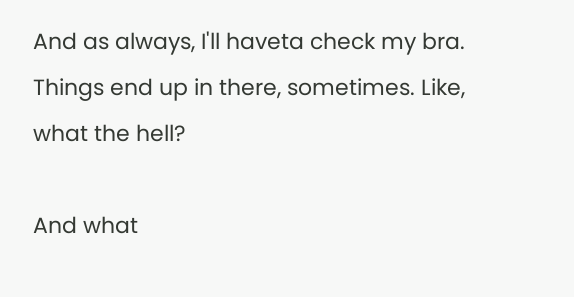And as always, I'll haveta check my bra. Things end up in there, sometimes. Like, what the hell?

And what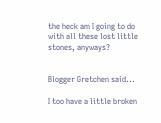the heck am I going to do with all these lost little stones, anyways?


Blogger Gretchen said...

I too have a little broken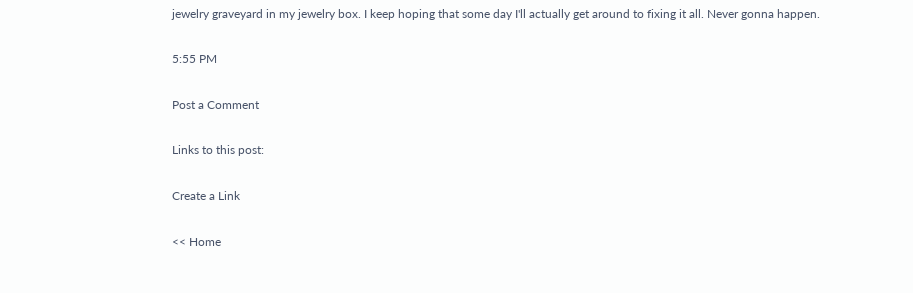jewelry graveyard in my jewelry box. I keep hoping that some day I'll actually get around to fixing it all. Never gonna happen.

5:55 PM

Post a Comment

Links to this post:

Create a Link

<< Home